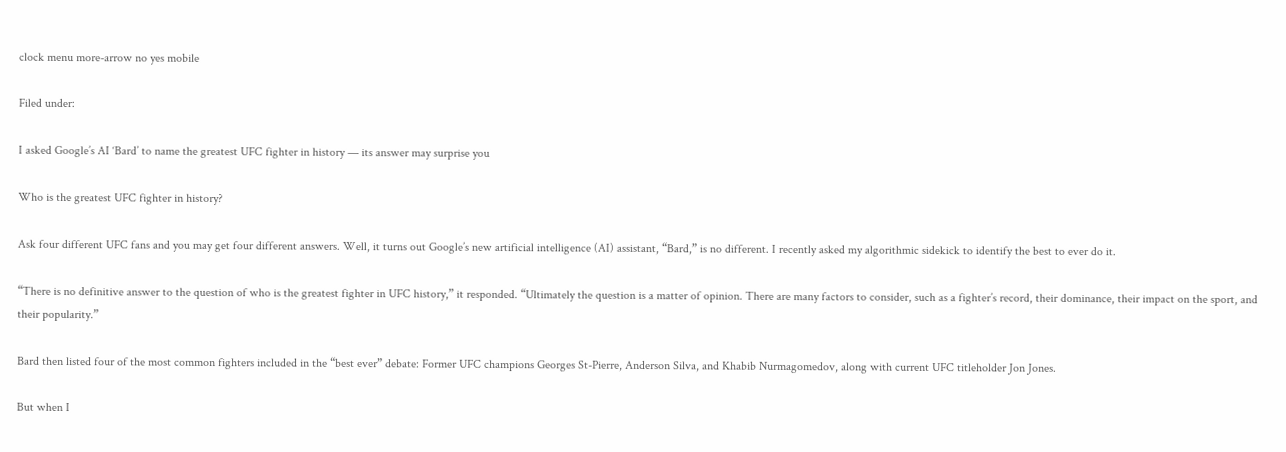clock menu more-arrow no yes mobile

Filed under:

I asked Google’s AI ‘Bard’ to name the greatest UFC fighter in history — its answer may surprise you

Who is the greatest UFC fighter in history?

Ask four different UFC fans and you may get four different answers. Well, it turns out Google’s new artificial intelligence (AI) assistant, “Bard,” is no different. I recently asked my algorithmic sidekick to identify the best to ever do it.

“There is no definitive answer to the question of who is the greatest fighter in UFC history,” it responded. “Ultimately the question is a matter of opinion. There are many factors to consider, such as a fighter’s record, their dominance, their impact on the sport, and their popularity.”

Bard then listed four of the most common fighters included in the “best ever” debate: Former UFC champions Georges St-Pierre, Anderson Silva, and Khabib Nurmagomedov, along with current UFC titleholder Jon Jones.

But when I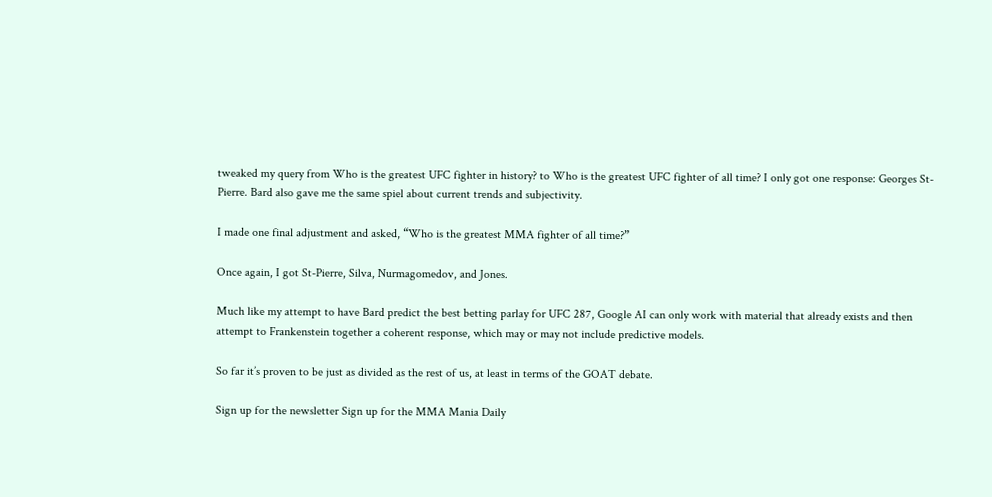tweaked my query from Who is the greatest UFC fighter in history? to Who is the greatest UFC fighter of all time? I only got one response: Georges St-Pierre. Bard also gave me the same spiel about current trends and subjectivity.

I made one final adjustment and asked, “Who is the greatest MMA fighter of all time?”

Once again, I got St-Pierre, Silva, Nurmagomedov, and Jones.

Much like my attempt to have Bard predict the best betting parlay for UFC 287, Google AI can only work with material that already exists and then attempt to Frankenstein together a coherent response, which may or may not include predictive models.

So far it’s proven to be just as divided as the rest of us, at least in terms of the GOAT debate.

Sign up for the newsletter Sign up for the MMA Mania Daily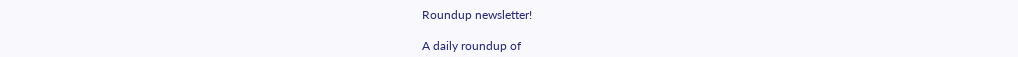Roundup newsletter!

A daily roundup of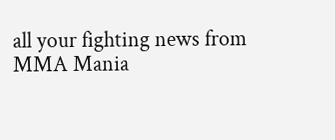all your fighting news from MMA Mania